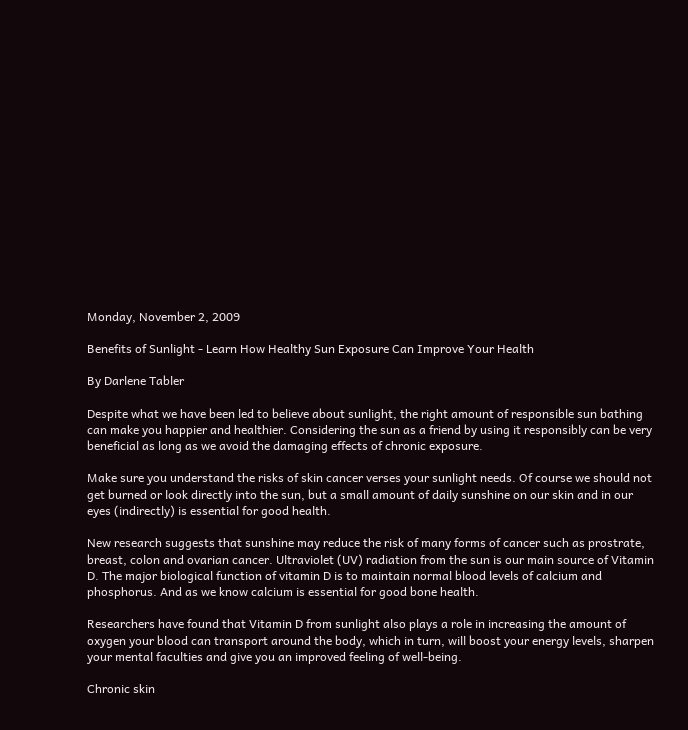Monday, November 2, 2009

Benefits of Sunlight - Learn How Healthy Sun Exposure Can Improve Your Health

By Darlene Tabler

Despite what we have been led to believe about sunlight, the right amount of responsible sun bathing can make you happier and healthier. Considering the sun as a friend by using it responsibly can be very beneficial as long as we avoid the damaging effects of chronic exposure.

Make sure you understand the risks of skin cancer verses your sunlight needs. Of course we should not get burned or look directly into the sun, but a small amount of daily sunshine on our skin and in our eyes (indirectly) is essential for good health.

New research suggests that sunshine may reduce the risk of many forms of cancer such as prostrate, breast, colon and ovarian cancer. Ultraviolet (UV) radiation from the sun is our main source of Vitamin D. The major biological function of vitamin D is to maintain normal blood levels of calcium and phosphorus. And as we know calcium is essential for good bone health.

Researchers have found that Vitamin D from sunlight also plays a role in increasing the amount of oxygen your blood can transport around the body, which in turn, will boost your energy levels, sharpen your mental faculties and give you an improved feeling of well-being.

Chronic skin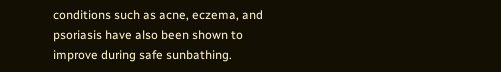conditions such as acne, eczema, and psoriasis have also been shown to improve during safe sunbathing.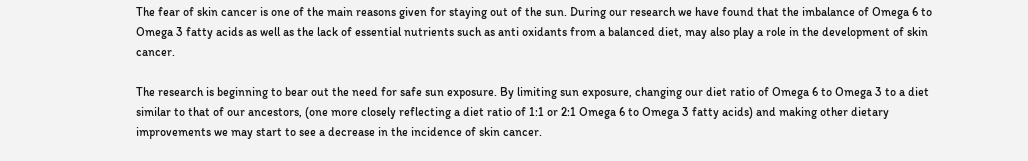The fear of skin cancer is one of the main reasons given for staying out of the sun. During our research we have found that the imbalance of Omega 6 to Omega 3 fatty acids as well as the lack of essential nutrients such as anti oxidants from a balanced diet, may also play a role in the development of skin cancer.

The research is beginning to bear out the need for safe sun exposure. By limiting sun exposure, changing our diet ratio of Omega 6 to Omega 3 to a diet similar to that of our ancestors, (one more closely reflecting a diet ratio of 1:1 or 2:1 Omega 6 to Omega 3 fatty acids) and making other dietary improvements we may start to see a decrease in the incidence of skin cancer.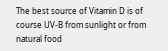The best source of Vitamin D is of course UV-B from sunlight or from natural food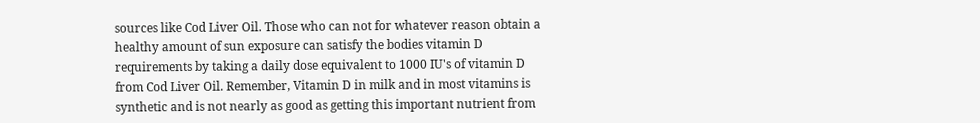sources like Cod Liver Oil. Those who can not for whatever reason obtain a healthy amount of sun exposure can satisfy the bodies vitamin D requirements by taking a daily dose equivalent to 1000 IU's of vitamin D from Cod Liver Oil. Remember, Vitamin D in milk and in most vitamins is synthetic and is not nearly as good as getting this important nutrient from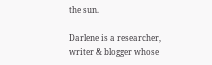the sun.

Darlene is a researcher, writer & blogger whose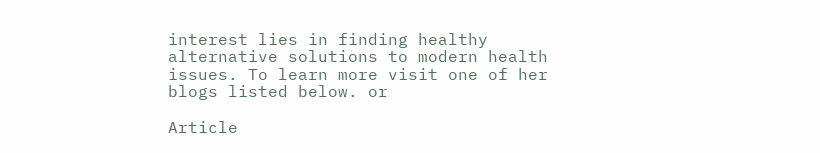interest lies in finding healthy alternative solutions to modern health issues. To learn more visit one of her blogs listed below. or

Article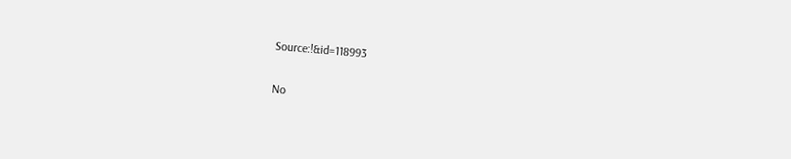Source:!&id=118993

No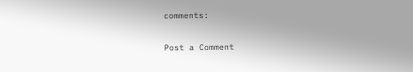comments:

Post a Comment